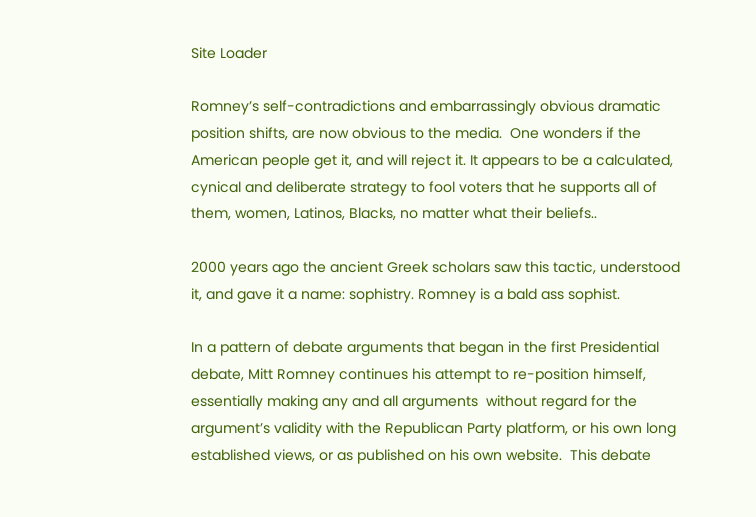Site Loader

Romney’s self-contradictions and embarrassingly obvious dramatic position shifts, are now obvious to the media.  One wonders if the American people get it, and will reject it. It appears to be a calculated, cynical and deliberate strategy to fool voters that he supports all of them, women, Latinos, Blacks, no matter what their beliefs..

2000 years ago the ancient Greek scholars saw this tactic, understood it, and gave it a name: sophistry. Romney is a bald ass sophist.

In a pattern of debate arguments that began in the first Presidential debate, Mitt Romney continues his attempt to re-position himself, essentially making any and all arguments  without regard for the argument’s validity with the Republican Party platform, or his own long established views, or as published on his own website.  This debate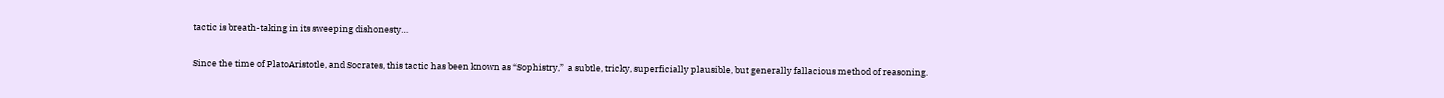tactic is breath-taking in its sweeping dishonesty…

Since the time of PlatoAristotle, and Socrates, this tactic has been known as “Sophistry,”  a subtle, tricky, superficially plausible, but generally fallacious method of reasoning.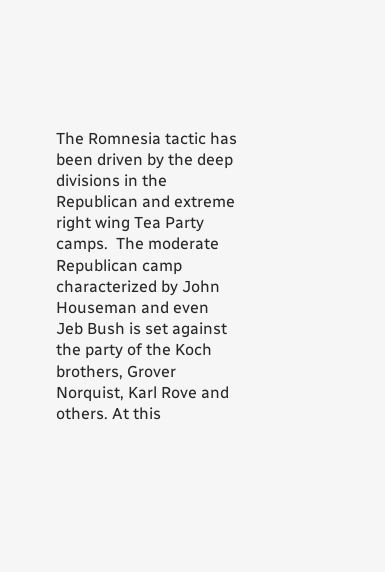The Romnesia tactic has been driven by the deep divisions in the Republican and extreme right wing Tea Party camps.  The moderate Republican camp characterized by John Houseman and even Jeb Bush is set against the party of the Koch brothers, Grover Norquist, Karl Rove and others. At this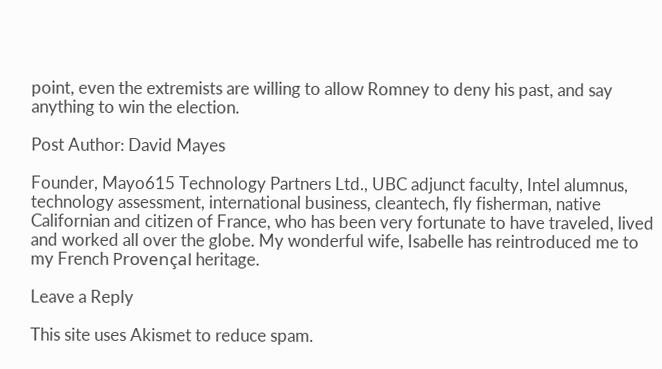point, even the extremists are willing to allow Romney to deny his past, and say anything to win the election.

Post Author: David Mayes

Founder, Mayo615 Technology Partners Ltd., UBC adjunct faculty, Intel alumnus, technology assessment, international business, cleantech, fly fisherman, native Californian and citizen of France, who has been very fortunate to have traveled, lived and worked all over the globe. My wonderful wife, Isabelle has reintroduced me to my French Provençal heritage.

Leave a Reply

This site uses Akismet to reduce spam.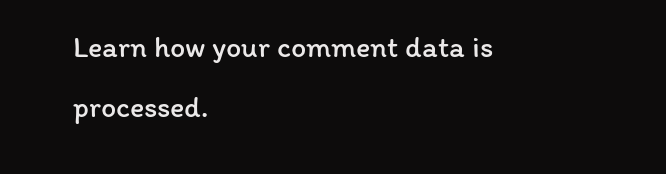Learn how your comment data is processed.